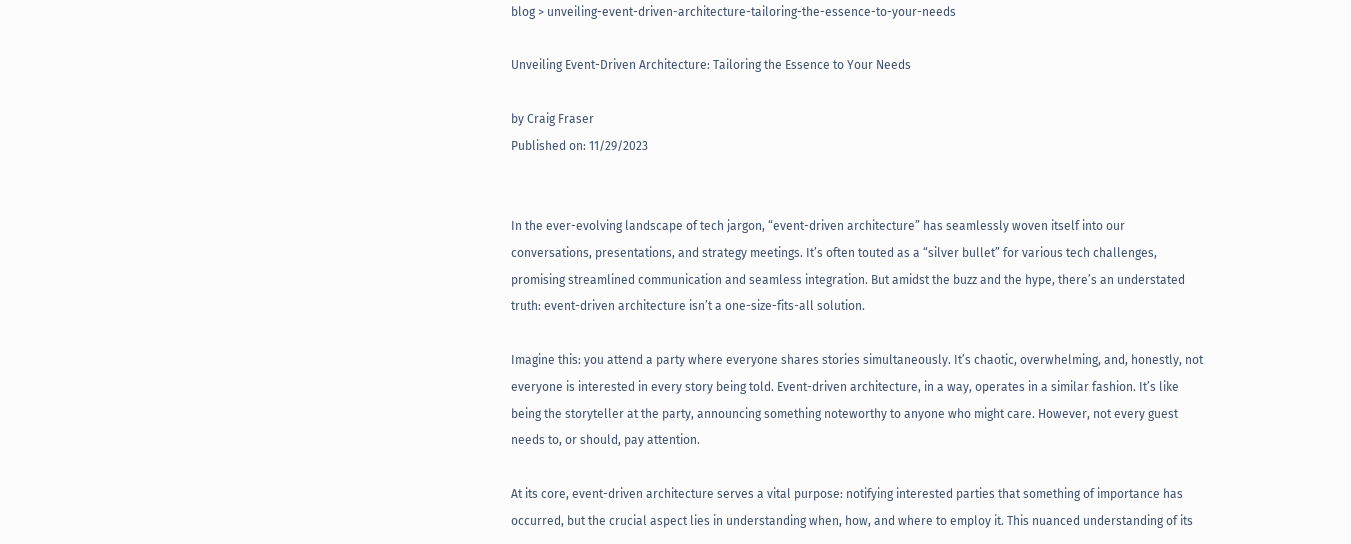blog > unveiling-event-driven-architecture-tailoring-the-essence-to-your-needs

Unveiling Event-Driven Architecture: Tailoring the Essence to Your Needs

by Craig Fraser
Published on: 11/29/2023


In the ever-evolving landscape of tech jargon, “event-driven architecture” has seamlessly woven itself into our conversations, presentations, and strategy meetings. It’s often touted as a “silver bullet” for various tech challenges, promising streamlined communication and seamless integration. But amidst the buzz and the hype, there’s an understated truth: event-driven architecture isn’t a one-size-fits-all solution.

Imagine this: you attend a party where everyone shares stories simultaneously. It’s chaotic, overwhelming, and, honestly, not everyone is interested in every story being told. Event-driven architecture, in a way, operates in a similar fashion. It’s like being the storyteller at the party, announcing something noteworthy to anyone who might care. However, not every guest needs to, or should, pay attention.

At its core, event-driven architecture serves a vital purpose: notifying interested parties that something of importance has occurred, but the crucial aspect lies in understanding when, how, and where to employ it. This nuanced understanding of its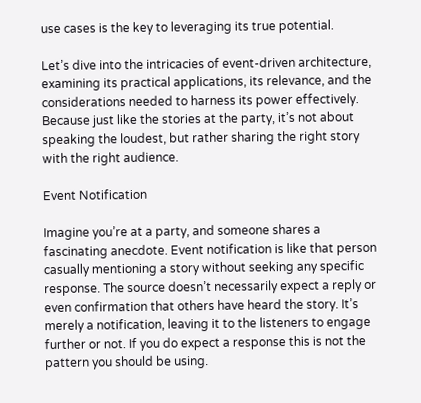use cases is the key to leveraging its true potential.

Let’s dive into the intricacies of event-driven architecture, examining its practical applications, its relevance, and the considerations needed to harness its power effectively. Because just like the stories at the party, it’s not about speaking the loudest, but rather sharing the right story with the right audience.

Event Notification

Imagine you’re at a party, and someone shares a fascinating anecdote. Event notification is like that person casually mentioning a story without seeking any specific response. The source doesn’t necessarily expect a reply or even confirmation that others have heard the story. It’s merely a notification, leaving it to the listeners to engage further or not. If you do expect a response this is not the pattern you should be using.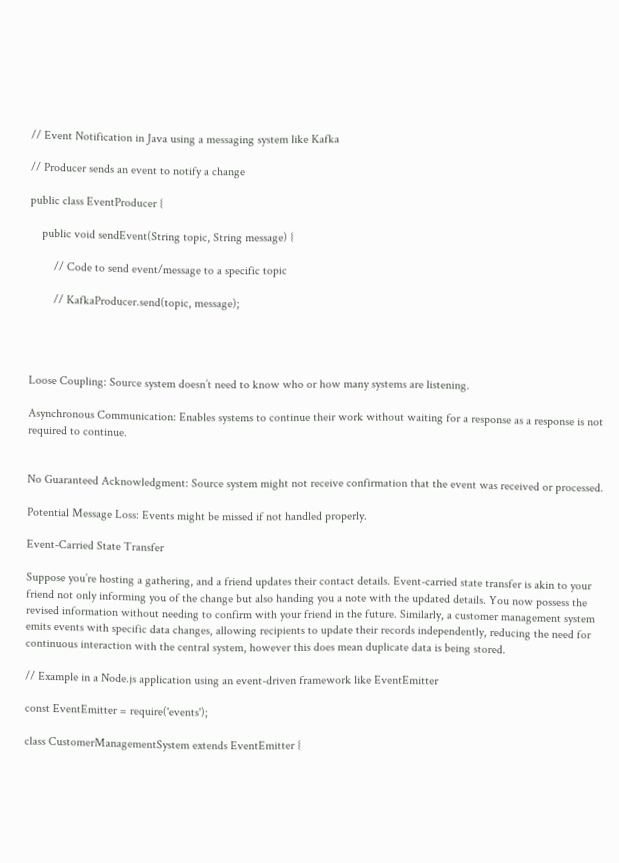// Event Notification in Java using a messaging system like Kafka

// Producer sends an event to notify a change

public class EventProducer {

    public void sendEvent(String topic, String message) {

        // Code to send event/message to a specific topic

        // KafkaProducer.send(topic, message);




Loose Coupling: Source system doesn’t need to know who or how many systems are listening.

Asynchronous Communication: Enables systems to continue their work without waiting for a response as a response is not required to continue.


No Guaranteed Acknowledgment: Source system might not receive confirmation that the event was received or processed.

Potential Message Loss: Events might be missed if not handled properly.

Event-Carried State Transfer

Suppose you’re hosting a gathering, and a friend updates their contact details. Event-carried state transfer is akin to your friend not only informing you of the change but also handing you a note with the updated details. You now possess the revised information without needing to confirm with your friend in the future. Similarly, a customer management system emits events with specific data changes, allowing recipients to update their records independently, reducing the need for continuous interaction with the central system, however this does mean duplicate data is being stored.

// Example in a Node.js application using an event-driven framework like EventEmitter

const EventEmitter = require('events');

class CustomerManagementSystem extends EventEmitter {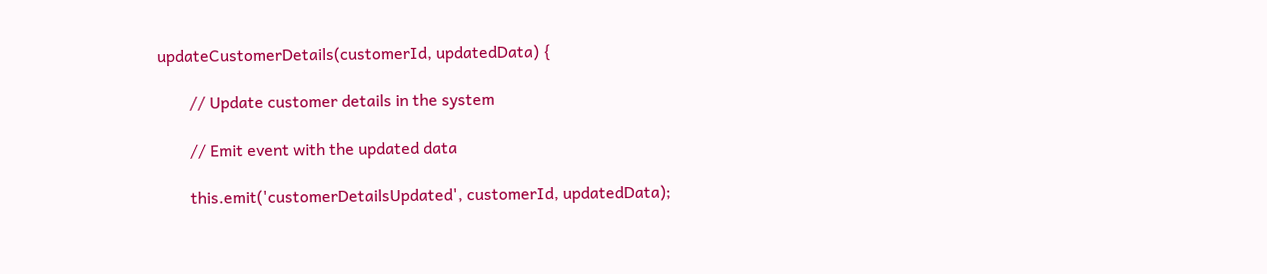updateCustomerDetails(customerId, updatedData) {

        // Update customer details in the system

        // Emit event with the updated data

        this.emit('customerDetailsUpdated', customerId, updatedData);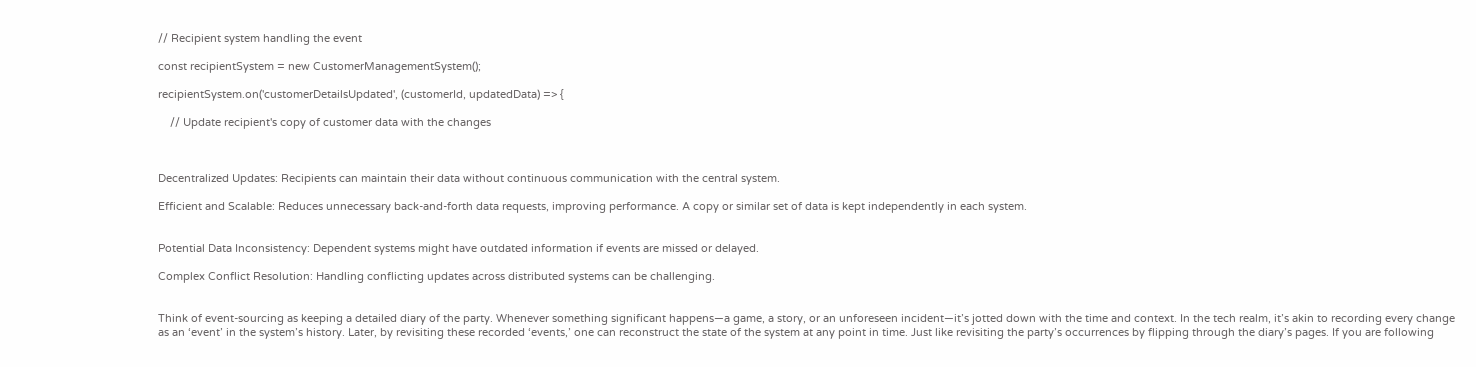// Recipient system handling the event

const recipientSystem = new CustomerManagementSystem();

recipientSystem.on('customerDetailsUpdated', (customerId, updatedData) => {

    // Update recipient's copy of customer data with the changes



Decentralized Updates: Recipients can maintain their data without continuous communication with the central system.

Efficient and Scalable: Reduces unnecessary back-and-forth data requests, improving performance. A copy or similar set of data is kept independently in each system.


Potential Data Inconsistency: Dependent systems might have outdated information if events are missed or delayed.

Complex Conflict Resolution: Handling conflicting updates across distributed systems can be challenging.


Think of event-sourcing as keeping a detailed diary of the party. Whenever something significant happens—a game, a story, or an unforeseen incident—it’s jotted down with the time and context. In the tech realm, it’s akin to recording every change as an ‘event’ in the system’s history. Later, by revisiting these recorded ‘events,’ one can reconstruct the state of the system at any point in time. Just like revisiting the party’s occurrences by flipping through the diary’s pages. If you are following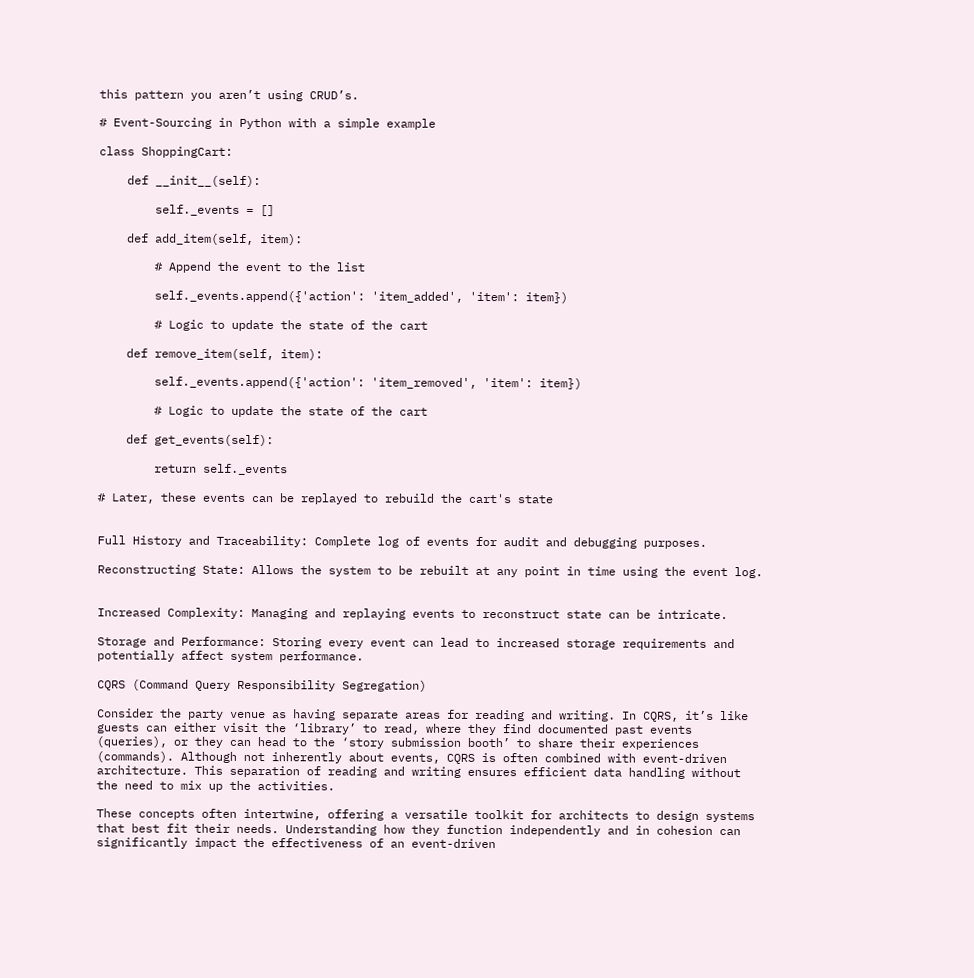this pattern you aren’t using CRUD’s.

# Event-Sourcing in Python with a simple example

class ShoppingCart:

    def __init__(self):

        self._events = []

    def add_item(self, item):

        # Append the event to the list

        self._events.append({'action': 'item_added', 'item': item})

        # Logic to update the state of the cart

    def remove_item(self, item):

        self._events.append({'action': 'item_removed', 'item': item})

        # Logic to update the state of the cart

    def get_events(self):

        return self._events

# Later, these events can be replayed to rebuild the cart's state


Full History and Traceability: Complete log of events for audit and debugging purposes.

Reconstructing State: Allows the system to be rebuilt at any point in time using the event log.


Increased Complexity: Managing and replaying events to reconstruct state can be intricate.

Storage and Performance: Storing every event can lead to increased storage requirements and potentially affect system performance.

CQRS (Command Query Responsibility Segregation)

Consider the party venue as having separate areas for reading and writing. In CQRS, it’s like guests can either visit the ‘library’ to read, where they find documented past events (queries), or they can head to the ‘story submission booth’ to share their experiences (commands). Although not inherently about events, CQRS is often combined with event-driven architecture. This separation of reading and writing ensures efficient data handling without the need to mix up the activities.

These concepts often intertwine, offering a versatile toolkit for architects to design systems that best fit their needs. Understanding how they function independently and in cohesion can significantly impact the effectiveness of an event-driven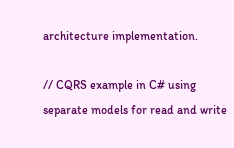architecture implementation.

// CQRS example in C# using separate models for read and write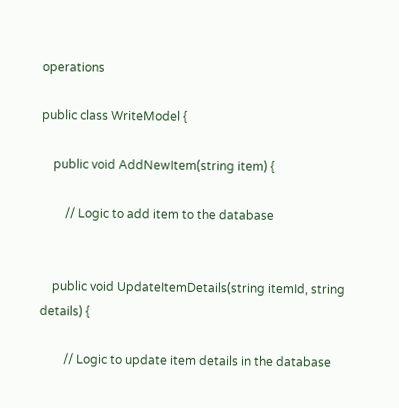operations

public class WriteModel {

    public void AddNewItem(string item) {

        // Logic to add item to the database


    public void UpdateItemDetails(string itemId, string details) {

        // Logic to update item details in the database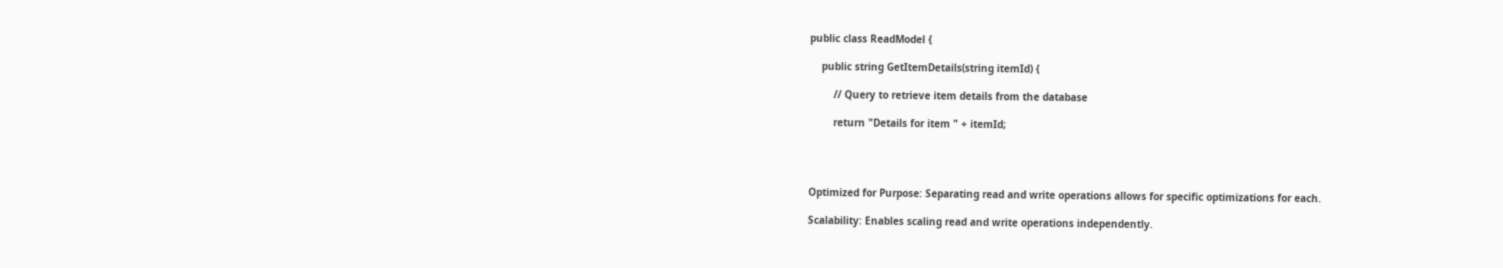public class ReadModel {

    public string GetItemDetails(string itemId) {

        // Query to retrieve item details from the database

        return "Details for item " + itemId;




Optimized for Purpose: Separating read and write operations allows for specific optimizations for each.

Scalability: Enables scaling read and write operations independently.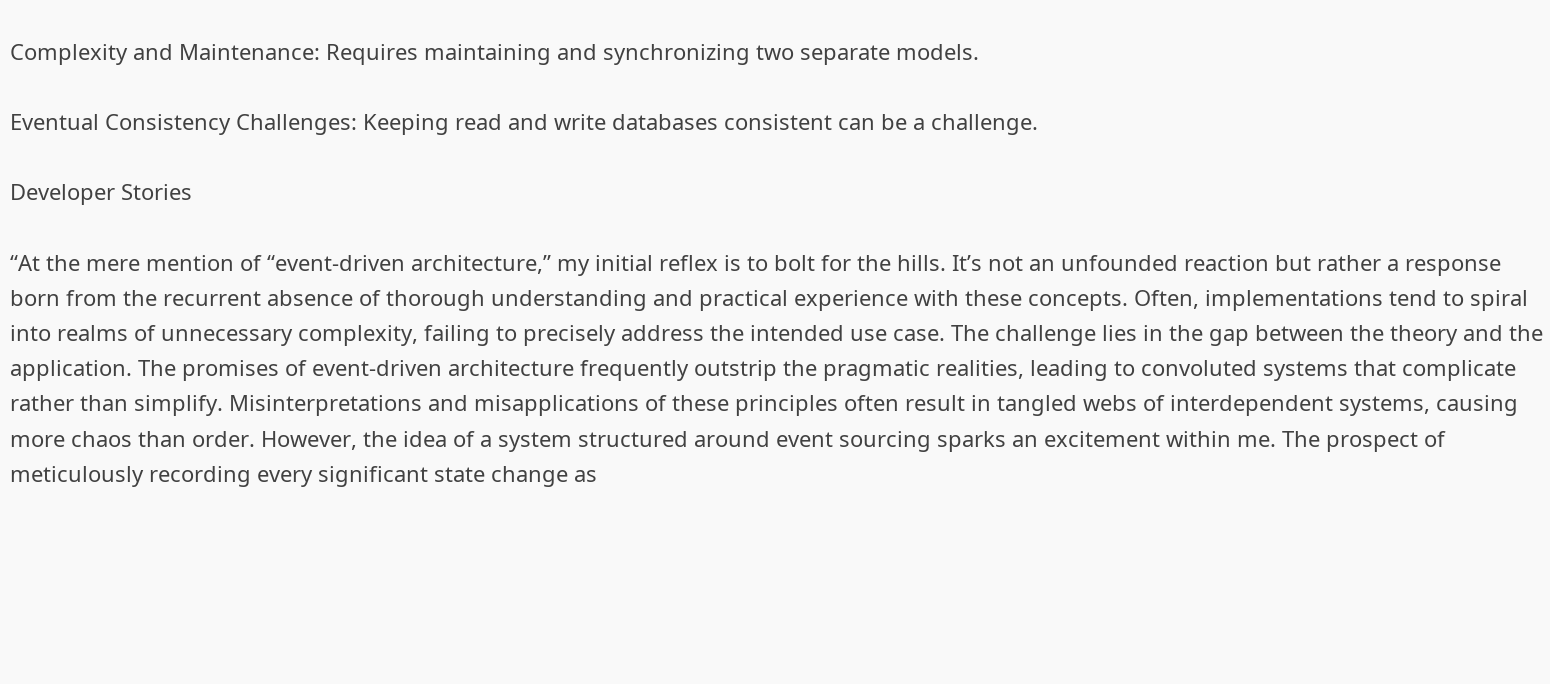Complexity and Maintenance: Requires maintaining and synchronizing two separate models.

Eventual Consistency Challenges: Keeping read and write databases consistent can be a challenge.

Developer Stories

“At the mere mention of “event-driven architecture,” my initial reflex is to bolt for the hills. It’s not an unfounded reaction but rather a response born from the recurrent absence of thorough understanding and practical experience with these concepts. Often, implementations tend to spiral into realms of unnecessary complexity, failing to precisely address the intended use case. The challenge lies in the gap between the theory and the application. The promises of event-driven architecture frequently outstrip the pragmatic realities, leading to convoluted systems that complicate rather than simplify. Misinterpretations and misapplications of these principles often result in tangled webs of interdependent systems, causing more chaos than order. However, the idea of a system structured around event sourcing sparks an excitement within me. The prospect of meticulously recording every significant state change as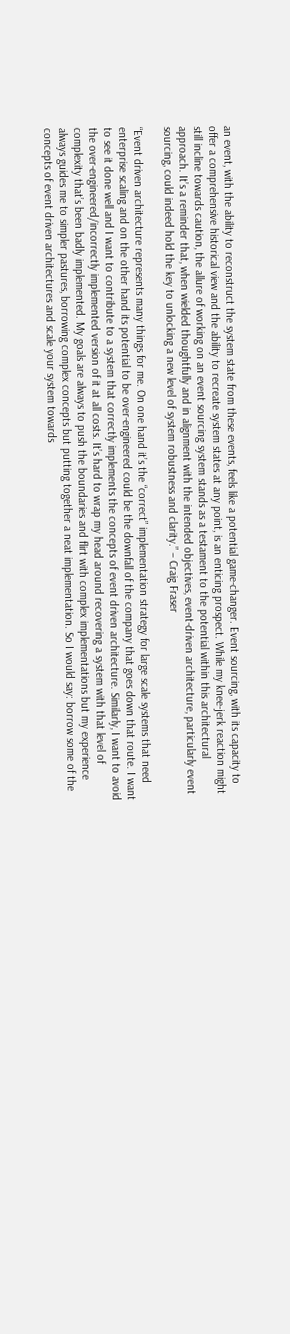an event, with the ability to reconstruct the system state from these events, feels like a potential game-changer. Event sourcing, with its capacity to offer a comprehensive historical view and the ability to recreate system states at any point, is an enticing prospect. While my knee-jerk reaction might still incline towards caution, the allure of working on an event sourcing system stands as a testament to the potential within this architectural approach. It’s a reminder that, when wielded thoughtfully and in alignment with the intended objectives, event-driven architecture, particularly event sourcing, could indeed hold the key to unlocking a new level of system robustness and clarity.” – Craig Fraser

“Event driven architecture represents many things for me. On one hand it’s the “correct” implementation strategy for large scale systems that need enterprise scaling and on the other hand its potential to be over-engineered could be the downfall of the company that goes down that route. I want to see it done well and I want to contribute to a system that correctly implements the concepts of event driven architecture. Similarly, I want to avoid the over-engineered/incorrectly implemented version of it at all costs. It’s hard to wrap my head around recovering a system with that level of complexity that’s been badly implemented. My goals are always to push the boundaries and flirt with complex implementations but my experience always guides me to simpler pastures, borrowing complex concepts but putting together a neat implementation. So I would say: borrow some of the concepts of event driven architectures and scale your system towards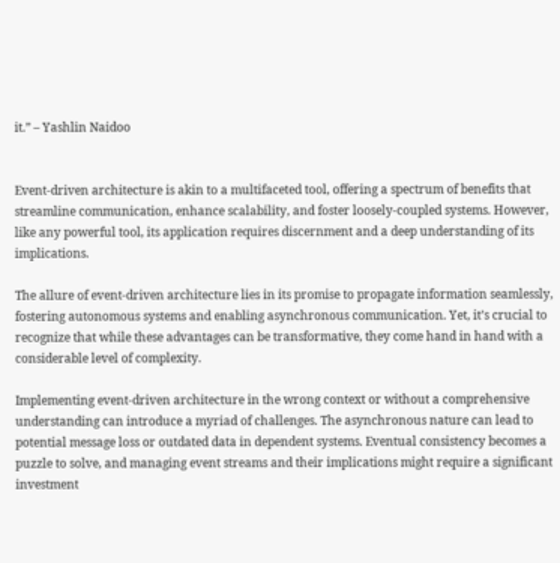it.” – Yashlin Naidoo


Event-driven architecture is akin to a multifaceted tool, offering a spectrum of benefits that streamline communication, enhance scalability, and foster loosely-coupled systems. However, like any powerful tool, its application requires discernment and a deep understanding of its implications.

The allure of event-driven architecture lies in its promise to propagate information seamlessly, fostering autonomous systems and enabling asynchronous communication. Yet, it’s crucial to recognize that while these advantages can be transformative, they come hand in hand with a considerable level of complexity.

Implementing event-driven architecture in the wrong context or without a comprehensive understanding can introduce a myriad of challenges. The asynchronous nature can lead to potential message loss or outdated data in dependent systems. Eventual consistency becomes a puzzle to solve, and managing event streams and their implications might require a significant investment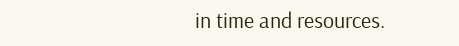in time and resources.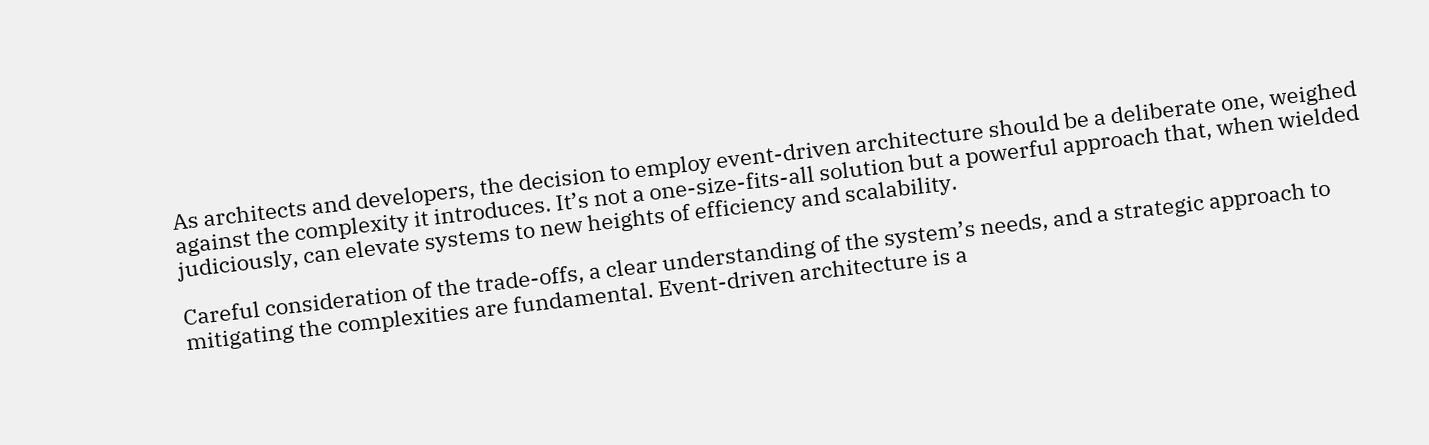As architects and developers, the decision to employ event-driven architecture should be a deliberate one, weighed against the complexity it introduces. It’s not a one-size-fits-all solution but a powerful approach that, when wielded judiciously, can elevate systems to new heights of efficiency and scalability.

Careful consideration of the trade-offs, a clear understanding of the system’s needs, and a strategic approach to mitigating the complexities are fundamental. Event-driven architecture is a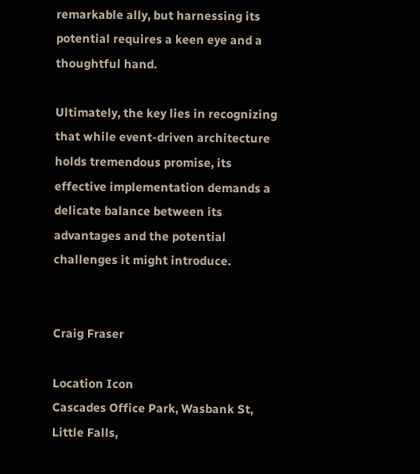remarkable ally, but harnessing its potential requires a keen eye and a thoughtful hand.

Ultimately, the key lies in recognizing that while event-driven architecture holds tremendous promise, its effective implementation demands a delicate balance between its advantages and the potential challenges it might introduce.


Craig Fraser

Location Icon
Cascades Office Park, Wasbank St,
Little Falls,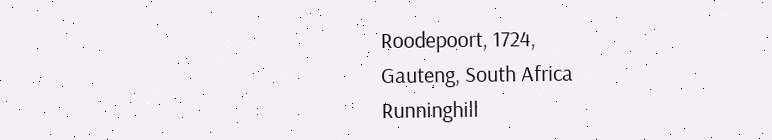Roodepoort, 1724,
Gauteng, South Africa
Runninghill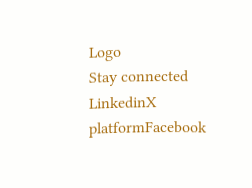Logo
Stay connected
LinkedinX platformFacebook